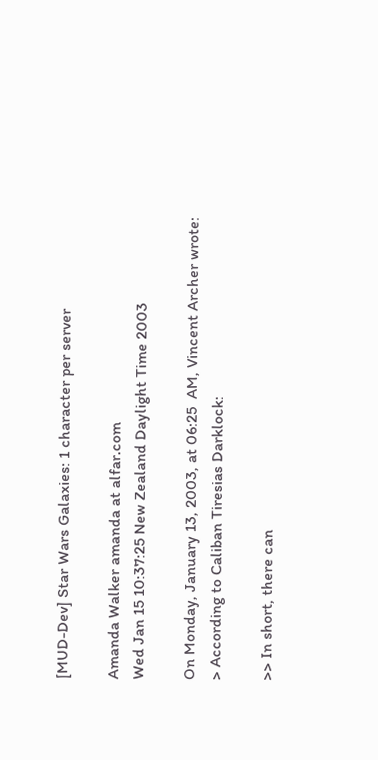[MUD-Dev] Star Wars Galaxies: 1 character per server

Amanda Walker amanda at alfar.com
Wed Jan 15 10:37:25 New Zealand Daylight Time 2003

On Monday, January 13, 2003, at 06:25  AM, Vincent Archer wrote:
> According to Caliban Tiresias Darklock:

>> In short, there can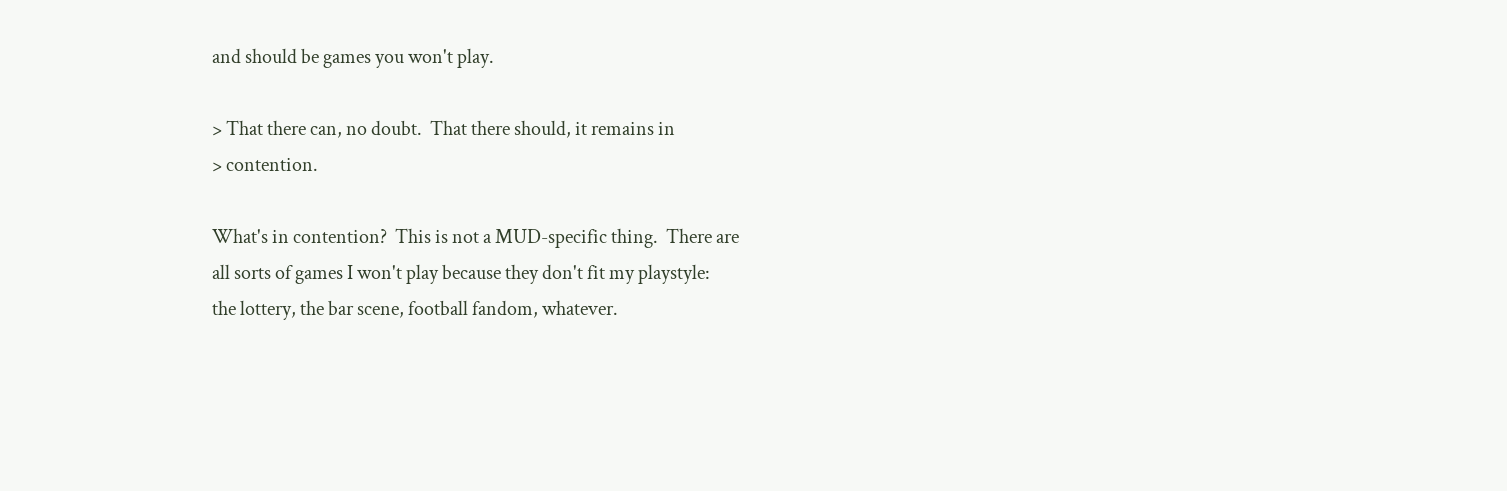and should be games you won't play.

> That there can, no doubt.  That there should, it remains in
> contention.

What's in contention?  This is not a MUD-specific thing.  There are
all sorts of games I won't play because they don't fit my playstyle:
the lottery, the bar scene, football fandom, whatever.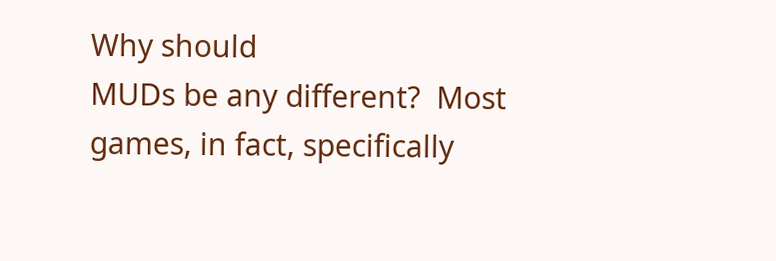Why should
MUDs be any different?  Most games, in fact, specifically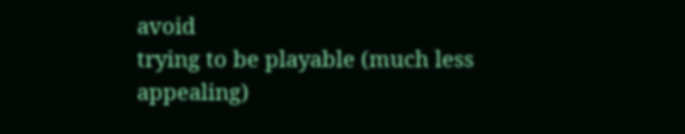avoid
trying to be playable (much less appealing)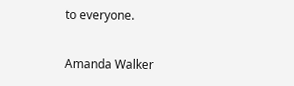to everyone.

Amanda Walker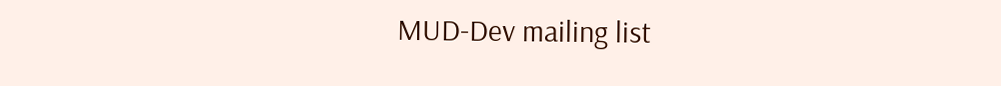MUD-Dev mailing list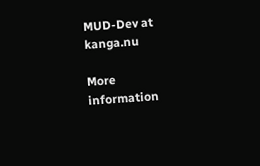MUD-Dev at kanga.nu

More information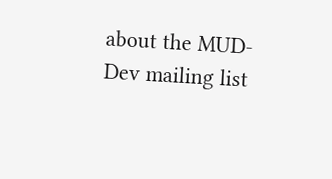about the MUD-Dev mailing list